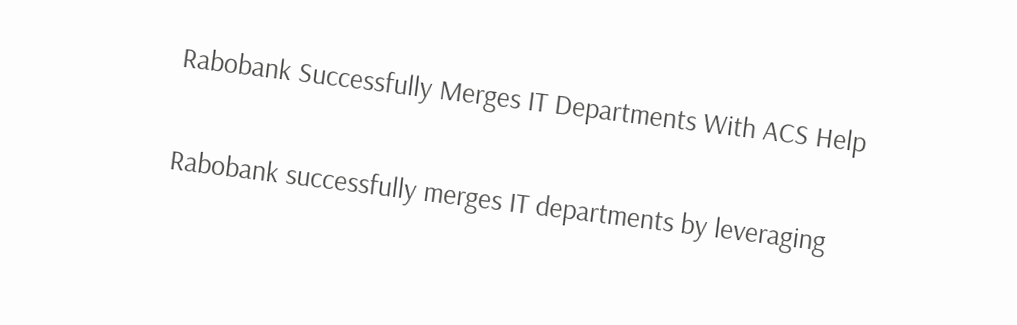Rabobank Successfully Merges IT Departments With ACS Help


Rabobank successfully merges IT departments by leveraging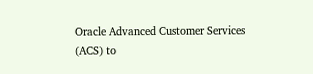Oracle Advanced Customer Services (ACS) to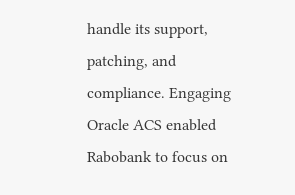handle its support, patching, and compliance. Engaging Oracle ACS enabled Rabobank to focus on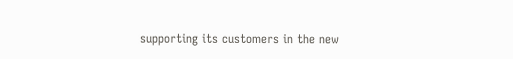supporting its customers in the new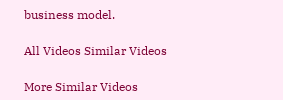business model.

All Videos Similar Videos

More Similar Videos